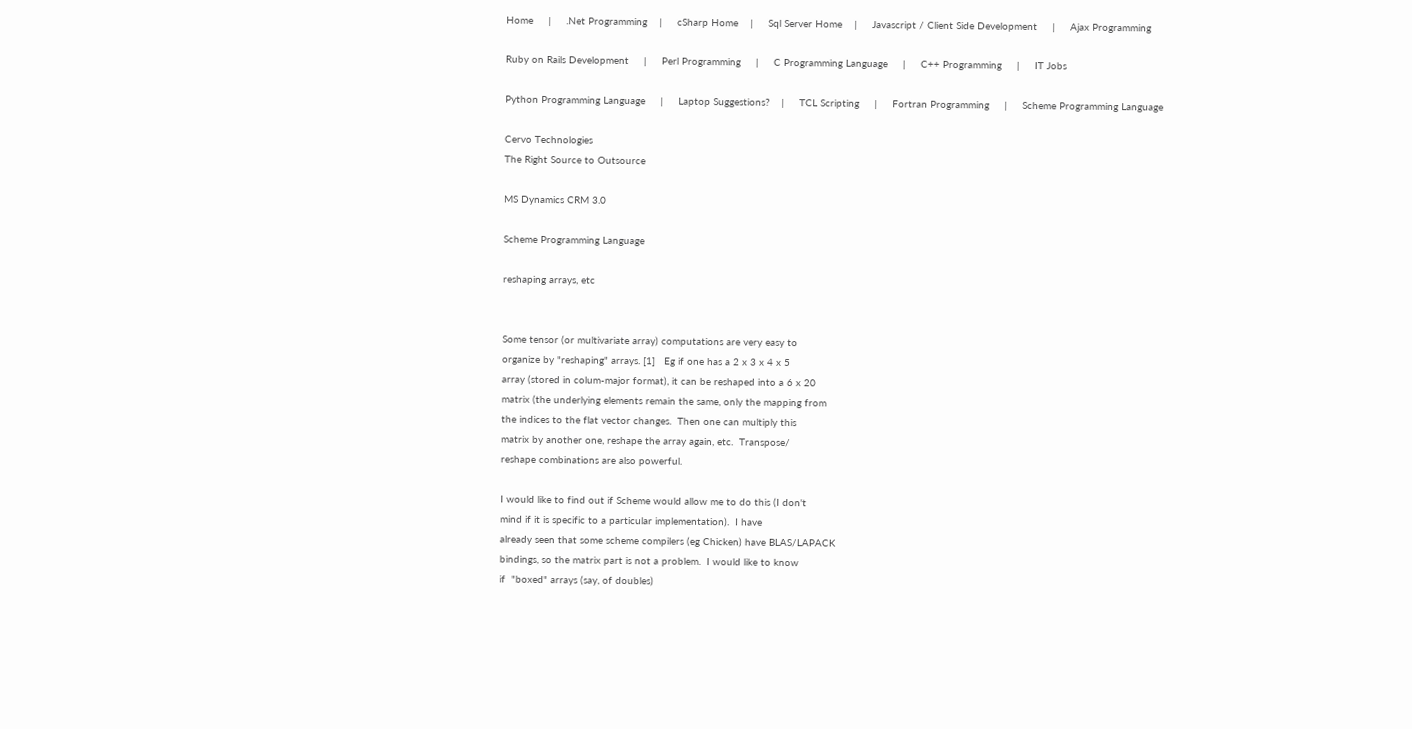Home     |     .Net Programming    |     cSharp Home    |     Sql Server Home    |     Javascript / Client Side Development     |     Ajax Programming

Ruby on Rails Development     |     Perl Programming     |     C Programming Language     |     C++ Programming     |     IT Jobs

Python Programming Language     |     Laptop Suggestions?    |     TCL Scripting     |     Fortran Programming     |     Scheme Programming Language

Cervo Technologies
The Right Source to Outsource

MS Dynamics CRM 3.0

Scheme Programming Language

reshaping arrays, etc


Some tensor (or multivariate array) computations are very easy to
organize by "reshaping" arrays. [1]   Eg if one has a 2 x 3 x 4 x 5
array (stored in colum-major format), it can be reshaped into a 6 x 20
matrix (the underlying elements remain the same, only the mapping from
the indices to the flat vector changes.  Then one can multiply this
matrix by another one, reshape the array again, etc.  Transpose/
reshape combinations are also powerful.

I would like to find out if Scheme would allow me to do this (I don't
mind if it is specific to a particular implementation).  I have
already seen that some scheme compilers (eg Chicken) have BLAS/LAPACK
bindings, so the matrix part is not a problem.  I would like to know
if  "boxed" arrays (say, of doubles)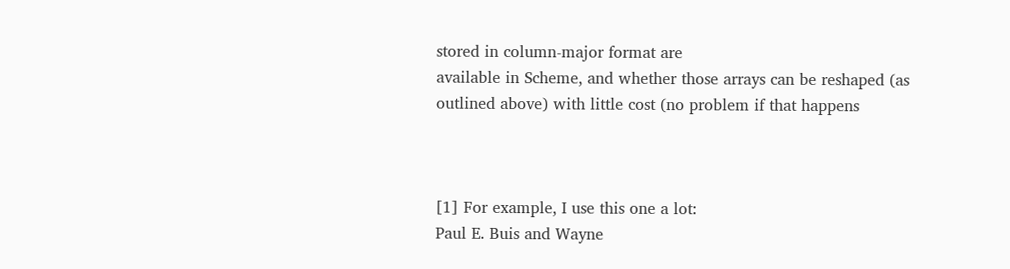stored in column-major format are
available in Scheme, and whether those arrays can be reshaped (as
outlined above) with little cost (no problem if that happens



[1] For example, I use this one a lot:
Paul E. Buis and Wayne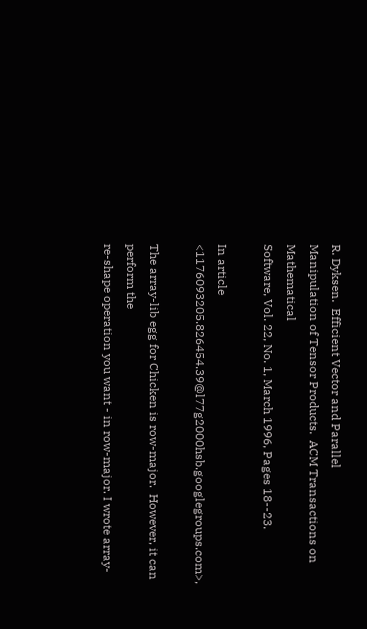R. Dyksen.  Efficient Vector and Parallel
Manipulation of Tensor Products.  ACM Transactions on Mathematical
Software, Vol. 22, No. 1, March 1996, Pages 18--23.

In article <1176093205.826454.39@l77g2000hsb.googlegroups.com>,

The array-lib egg for Chicken is row-major.  However, it can perform the
re-shape operation you want - in row-major. I wrote array-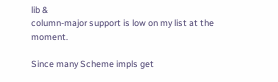lib &
column-major support is low on my list at the moment.

Since many Scheme impls get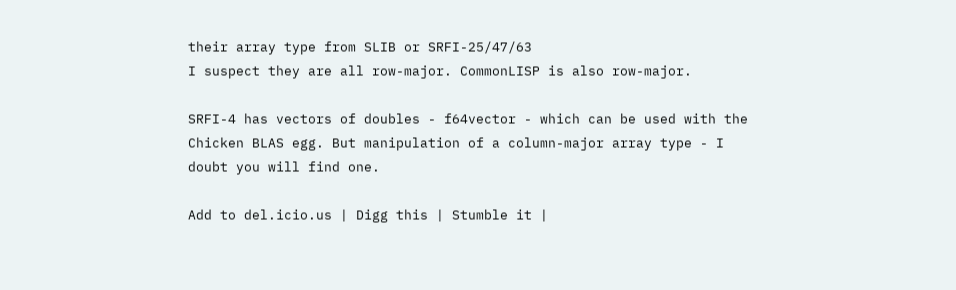their array type from SLIB or SRFI-25/47/63
I suspect they are all row-major. CommonLISP is also row-major.

SRFI-4 has vectors of doubles - f64vector - which can be used with the
Chicken BLAS egg. But manipulation of a column-major array type - I
doubt you will find one.

Add to del.icio.us | Digg this | Stumble it |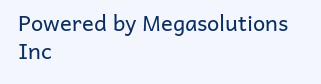Powered by Megasolutions Inc